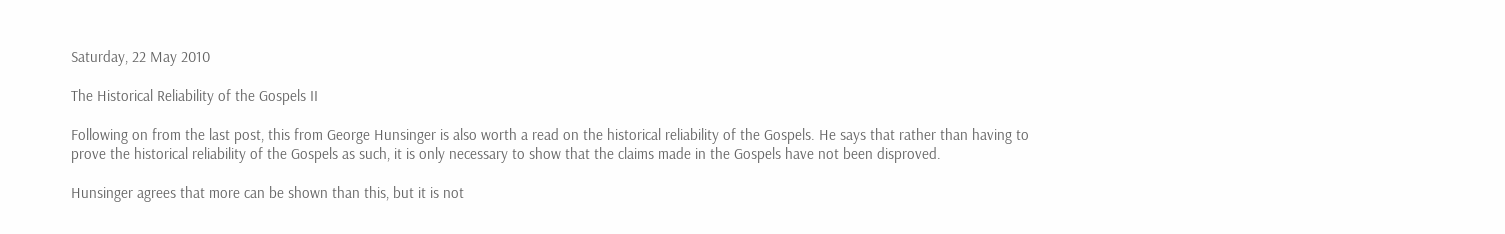Saturday, 22 May 2010

The Historical Reliability of the Gospels II

Following on from the last post, this from George Hunsinger is also worth a read on the historical reliability of the Gospels. He says that rather than having to prove the historical reliability of the Gospels as such, it is only necessary to show that the claims made in the Gospels have not been disproved.

Hunsinger agrees that more can be shown than this, but it is not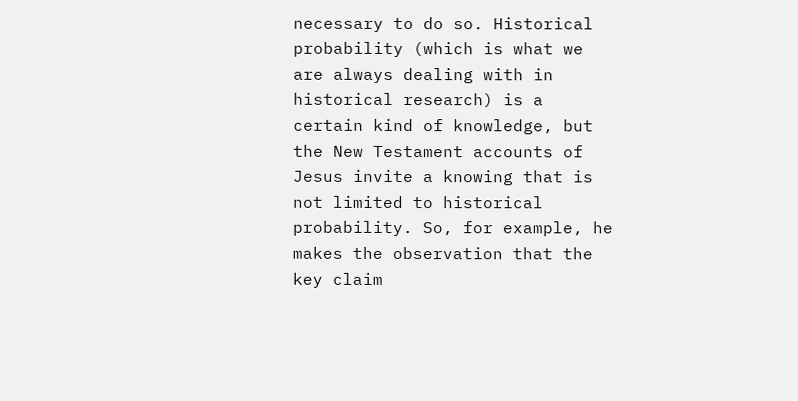necessary to do so. Historical probability (which is what we are always dealing with in historical research) is a certain kind of knowledge, but the New Testament accounts of Jesus invite a knowing that is not limited to historical probability. So, for example, he makes the observation that the key claim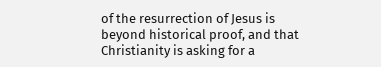of the resurrection of Jesus is beyond historical proof, and that Christianity is asking for a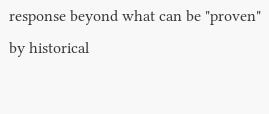response beyond what can be "proven" by historical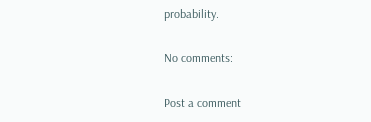probability.

No comments:

Post a comment